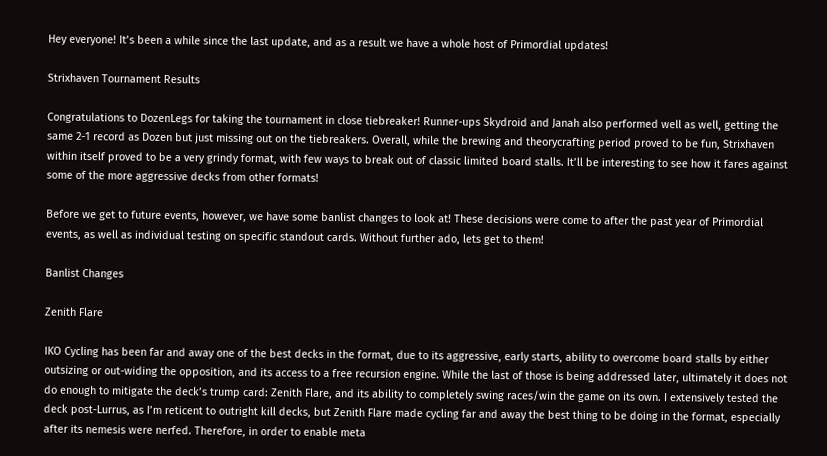Hey everyone! It’s been a while since the last update, and as a result we have a whole host of Primordial updates!

Strixhaven Tournament Results

Congratulations to DozenLegs for taking the tournament in close tiebreaker! Runner-ups Skydroid and Janah also performed well as well, getting the same 2-1 record as Dozen but just missing out on the tiebreakers. Overall, while the brewing and theorycrafting period proved to be fun, Strixhaven within itself proved to be a very grindy format, with few ways to break out of classic limited board stalls. It’ll be interesting to see how it fares against some of the more aggressive decks from other formats!

Before we get to future events, however, we have some banlist changes to look at! These decisions were come to after the past year of Primordial events, as well as individual testing on specific standout cards. Without further ado, lets get to them!

Banlist Changes

Zenith Flare

IKO Cycling has been far and away one of the best decks in the format, due to its aggressive, early starts, ability to overcome board stalls by either outsizing or out-widing the opposition, and its access to a free recursion engine. While the last of those is being addressed later, ultimately it does not do enough to mitigate the deck’s trump card: Zenith Flare, and its ability to completely swing races/win the game on its own. I extensively tested the deck post-Lurrus, as I’m reticent to outright kill decks, but Zenith Flare made cycling far and away the best thing to be doing in the format, especially after its nemesis were nerfed. Therefore, in order to enable meta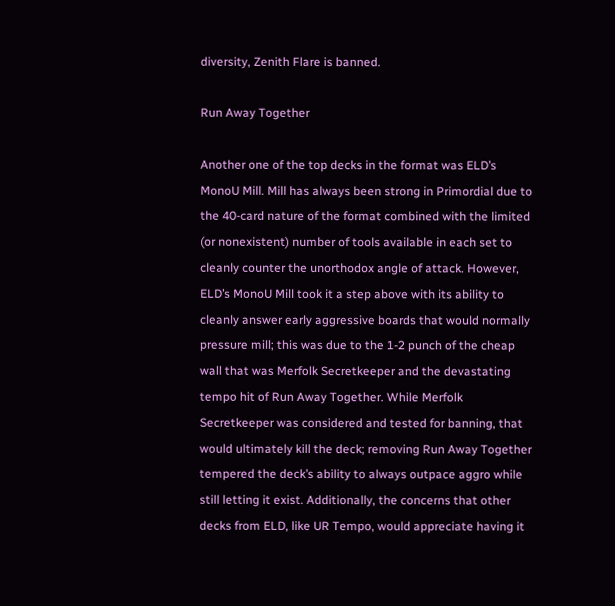diversity, Zenith Flare is banned.

Run Away Together

Another one of the top decks in the format was ELD’s MonoU Mill. Mill has always been strong in Primordial due to the 40-card nature of the format combined with the limited (or nonexistent) number of tools available in each set to cleanly counter the unorthodox angle of attack. However, ELD’s MonoU Mill took it a step above with its ability to cleanly answer early aggressive boards that would normally pressure mill; this was due to the 1-2 punch of the cheap wall that was Merfolk Secretkeeper and the devastating tempo hit of Run Away Together. While Merfolk Secretkeeper was considered and tested for banning, that would ultimately kill the deck; removing Run Away Together tempered the deck’s ability to always outpace aggro while still letting it exist. Additionally, the concerns that other decks from ELD, like UR Tempo, would appreciate having it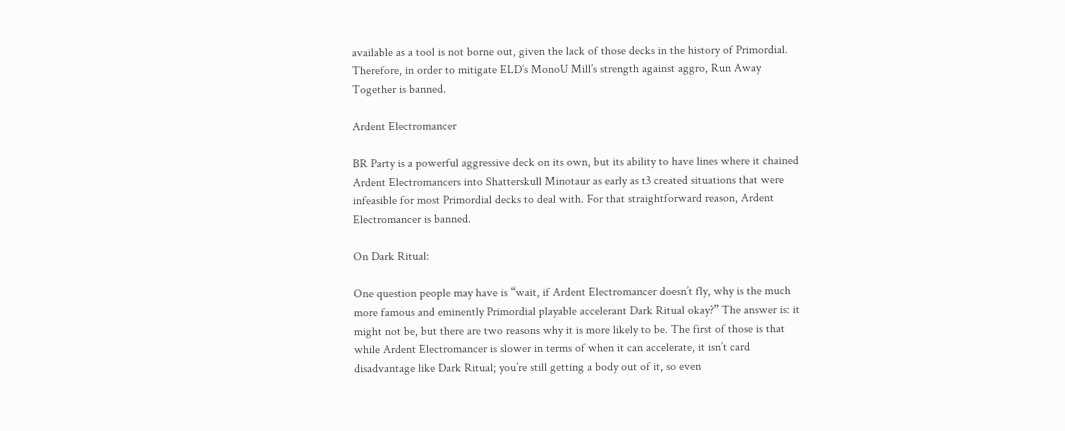available as a tool is not borne out, given the lack of those decks in the history of Primordial. Therefore, in order to mitigate ELD’s MonoU Mill’s strength against aggro, Run Away Together is banned.

Ardent Electromancer

BR Party is a powerful aggressive deck on its own, but its ability to have lines where it chained Ardent Electromancers into Shatterskull Minotaur as early as t3 created situations that were infeasible for most Primordial decks to deal with. For that straightforward reason, Ardent Electromancer is banned.

On Dark Ritual:

One question people may have is “wait, if Ardent Electromancer doesn’t fly, why is the much more famous and eminently Primordial playable accelerant Dark Ritual okay?” The answer is: it might not be, but there are two reasons why it is more likely to be. The first of those is that while Ardent Electromancer is slower in terms of when it can accelerate, it isn’t card disadvantage like Dark Ritual; you’re still getting a body out of it, so even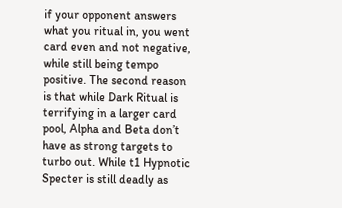if your opponent answers what you ritual in, you went card even and not negative, while still being tempo positive. The second reason is that while Dark Ritual is terrifying in a larger card pool, Alpha and Beta don’t have as strong targets to turbo out. While t1 Hypnotic Specter is still deadly as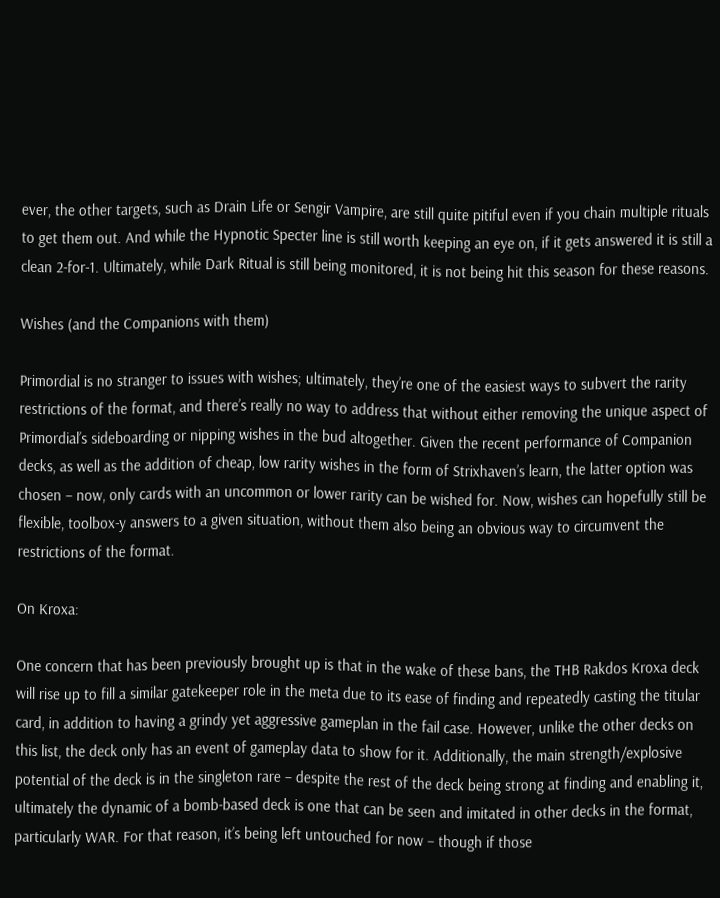ever, the other targets, such as Drain Life or Sengir Vampire, are still quite pitiful even if you chain multiple rituals to get them out. And while the Hypnotic Specter line is still worth keeping an eye on, if it gets answered it is still a clean 2-for-1. Ultimately, while Dark Ritual is still being monitored, it is not being hit this season for these reasons.

Wishes (and the Companions with them)

Primordial is no stranger to issues with wishes; ultimately, they’re one of the easiest ways to subvert the rarity restrictions of the format, and there’s really no way to address that without either removing the unique aspect of Primordial’s sideboarding or nipping wishes in the bud altogether. Given the recent performance of Companion decks, as well as the addition of cheap, low rarity wishes in the form of Strixhaven’s learn, the latter option was chosen – now, only cards with an uncommon or lower rarity can be wished for. Now, wishes can hopefully still be flexible, toolbox-y answers to a given situation, without them also being an obvious way to circumvent the restrictions of the format.

On Kroxa:

One concern that has been previously brought up is that in the wake of these bans, the THB Rakdos Kroxa deck will rise up to fill a similar gatekeeper role in the meta due to its ease of finding and repeatedly casting the titular card, in addition to having a grindy yet aggressive gameplan in the fail case. However, unlike the other decks on this list, the deck only has an event of gameplay data to show for it. Additionally, the main strength/explosive potential of the deck is in the singleton rare – despite the rest of the deck being strong at finding and enabling it, ultimately the dynamic of a bomb-based deck is one that can be seen and imitated in other decks in the format, particularly WAR. For that reason, it’s being left untouched for now – though if those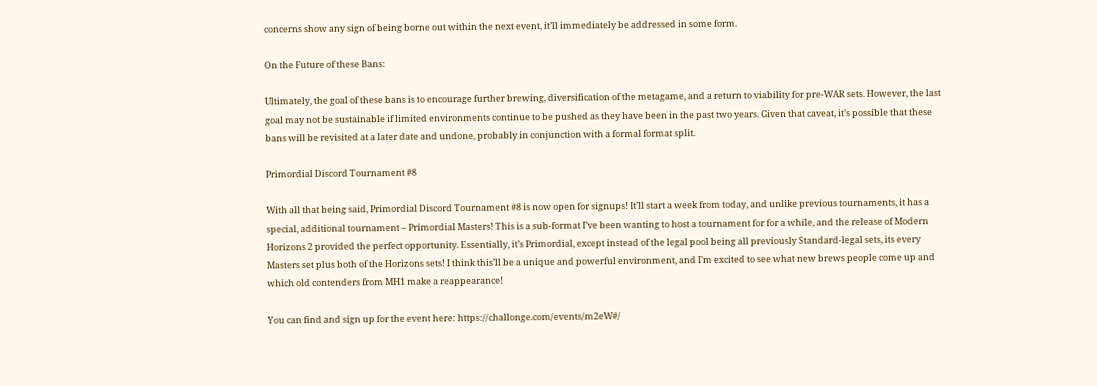concerns show any sign of being borne out within the next event, it’ll immediately be addressed in some form.

On the Future of these Bans:

Ultimately, the goal of these bans is to encourage further brewing, diversification of the metagame, and a return to viability for pre-WAR sets. However, the last goal may not be sustainable if limited environments continue to be pushed as they have been in the past two years. Given that caveat, it’s possible that these bans will be revisited at a later date and undone, probably in conjunction with a formal format split.

Primordial Discord Tournament #8

With all that being said, Primordial Discord Tournament #8 is now open for signups! It’ll start a week from today, and unlike previous tournaments, it has a special, additional tournament – Primordial Masters! This is a sub-format I’ve been wanting to host a tournament for for a while, and the release of Modern Horizons 2 provided the perfect opportunity. Essentially, it’s Primordial, except instead of the legal pool being all previously Standard-legal sets, its every Masters set plus both of the Horizons sets! I think this’ll be a unique and powerful environment, and I’m excited to see what new brews people come up and which old contenders from MH1 make a reappearance!

You can find and sign up for the event here: https://challonge.com/events/m2eW#/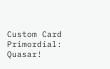Custom Card Primordial: Quasar!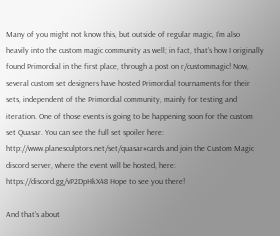Many of you might not know this, but outside of regular magic, I’m also heavily into the custom magic community as well; in fact, that’s how I originally found Primordial in the first place, through a post on r/custommagic! Now, several custom set designers have hosted Primordial tournaments for their sets, independent of the Primordial community, mainly for testing and iteration. One of those events is going to be happening soon for the custom set Quasar. You can see the full set spoiler here: http://www.planesculptors.net/set/quasar#cards and join the Custom Magic discord server, where the event will be hosted, here: https://discord.gg/vP2DpHkX48 Hope to see you there!

And that’s about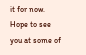it for now. Hope to see you at some of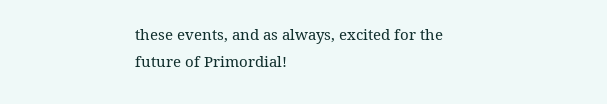these events, and as always, excited for the future of Primordial!